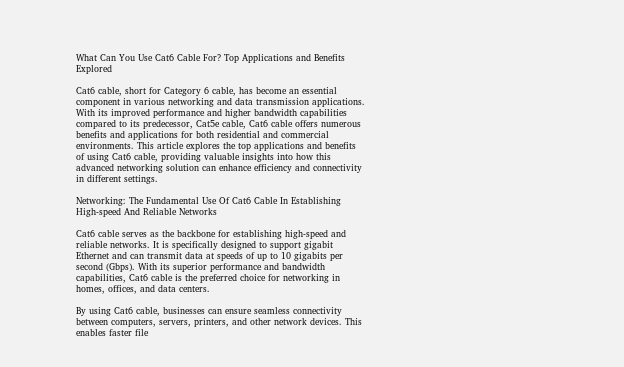What Can You Use Cat6 Cable For? Top Applications and Benefits Explored

Cat6 cable, short for Category 6 cable, has become an essential component in various networking and data transmission applications. With its improved performance and higher bandwidth capabilities compared to its predecessor, Cat5e cable, Cat6 cable offers numerous benefits and applications for both residential and commercial environments. This article explores the top applications and benefits of using Cat6 cable, providing valuable insights into how this advanced networking solution can enhance efficiency and connectivity in different settings.

Networking: The Fundamental Use Of Cat6 Cable In Establishing High-speed And Reliable Networks

Cat6 cable serves as the backbone for establishing high-speed and reliable networks. It is specifically designed to support gigabit Ethernet and can transmit data at speeds of up to 10 gigabits per second (Gbps). With its superior performance and bandwidth capabilities, Cat6 cable is the preferred choice for networking in homes, offices, and data centers.

By using Cat6 cable, businesses can ensure seamless connectivity between computers, servers, printers, and other network devices. This enables faster file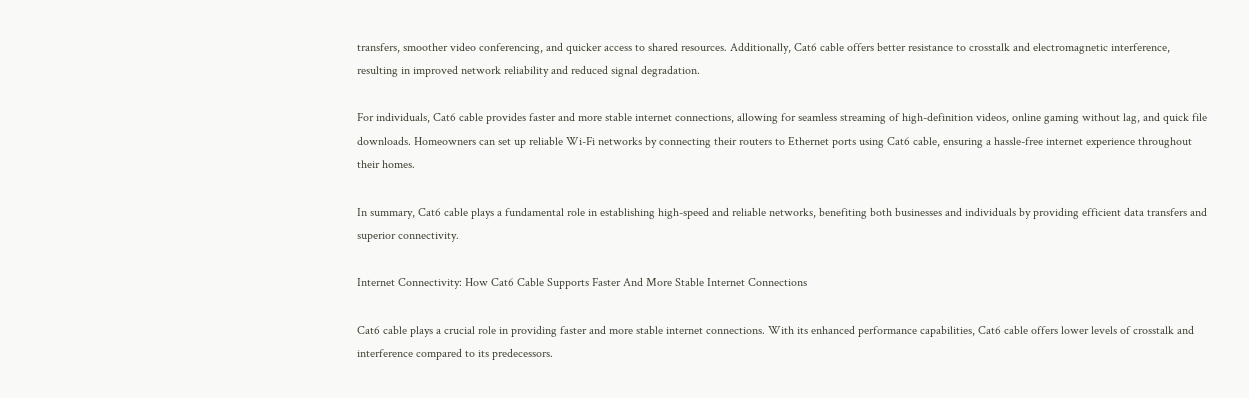transfers, smoother video conferencing, and quicker access to shared resources. Additionally, Cat6 cable offers better resistance to crosstalk and electromagnetic interference, resulting in improved network reliability and reduced signal degradation.

For individuals, Cat6 cable provides faster and more stable internet connections, allowing for seamless streaming of high-definition videos, online gaming without lag, and quick file downloads. Homeowners can set up reliable Wi-Fi networks by connecting their routers to Ethernet ports using Cat6 cable, ensuring a hassle-free internet experience throughout their homes.

In summary, Cat6 cable plays a fundamental role in establishing high-speed and reliable networks, benefiting both businesses and individuals by providing efficient data transfers and superior connectivity.

Internet Connectivity: How Cat6 Cable Supports Faster And More Stable Internet Connections

Cat6 cable plays a crucial role in providing faster and more stable internet connections. With its enhanced performance capabilities, Cat6 cable offers lower levels of crosstalk and interference compared to its predecessors.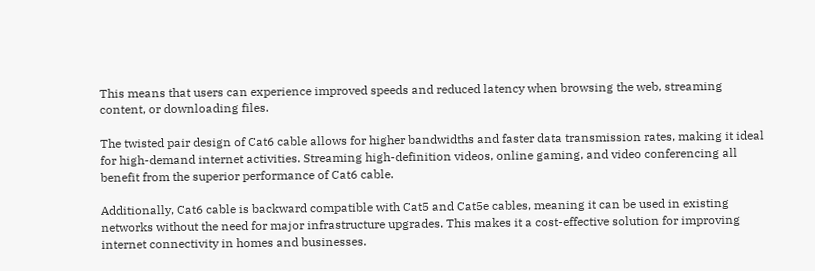This means that users can experience improved speeds and reduced latency when browsing the web, streaming content, or downloading files.

The twisted pair design of Cat6 cable allows for higher bandwidths and faster data transmission rates, making it ideal for high-demand internet activities. Streaming high-definition videos, online gaming, and video conferencing all benefit from the superior performance of Cat6 cable.

Additionally, Cat6 cable is backward compatible with Cat5 and Cat5e cables, meaning it can be used in existing networks without the need for major infrastructure upgrades. This makes it a cost-effective solution for improving internet connectivity in homes and businesses.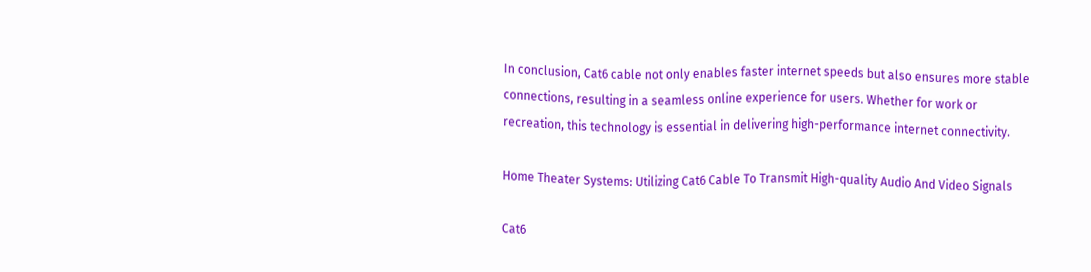In conclusion, Cat6 cable not only enables faster internet speeds but also ensures more stable connections, resulting in a seamless online experience for users. Whether for work or recreation, this technology is essential in delivering high-performance internet connectivity.

Home Theater Systems: Utilizing Cat6 Cable To Transmit High-quality Audio And Video Signals

Cat6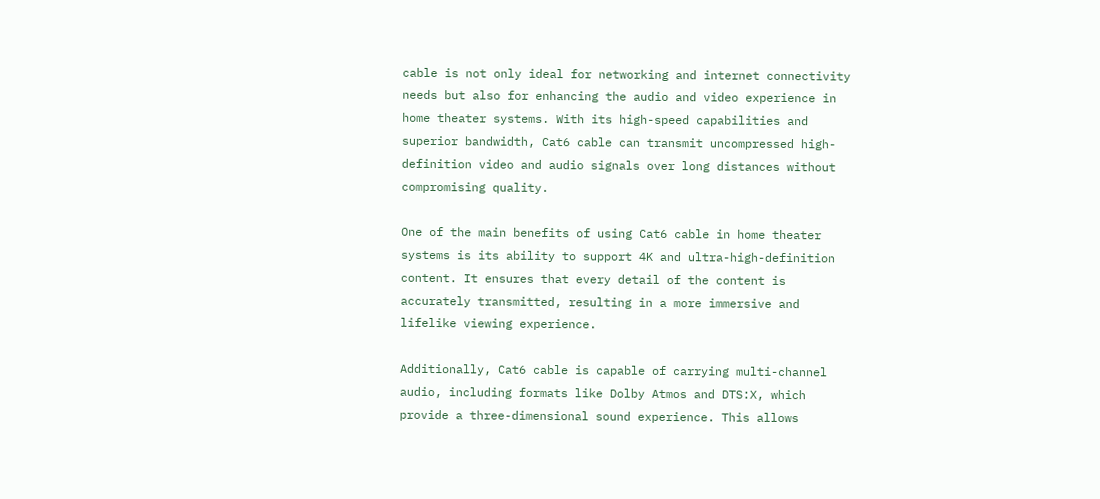cable is not only ideal for networking and internet connectivity needs but also for enhancing the audio and video experience in home theater systems. With its high-speed capabilities and superior bandwidth, Cat6 cable can transmit uncompressed high-definition video and audio signals over long distances without compromising quality.

One of the main benefits of using Cat6 cable in home theater systems is its ability to support 4K and ultra-high-definition content. It ensures that every detail of the content is accurately transmitted, resulting in a more immersive and lifelike viewing experience.

Additionally, Cat6 cable is capable of carrying multi-channel audio, including formats like Dolby Atmos and DTS:X, which provide a three-dimensional sound experience. This allows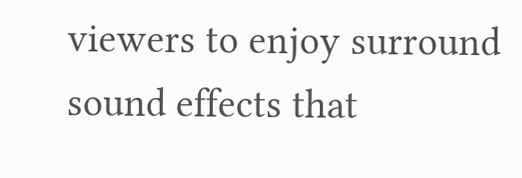viewers to enjoy surround sound effects that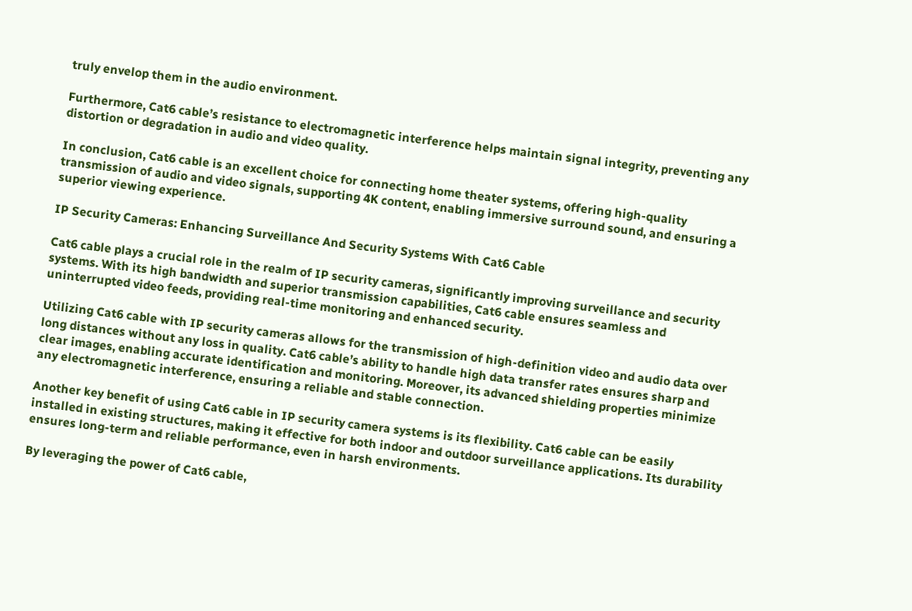truly envelop them in the audio environment.

Furthermore, Cat6 cable’s resistance to electromagnetic interference helps maintain signal integrity, preventing any distortion or degradation in audio and video quality.

In conclusion, Cat6 cable is an excellent choice for connecting home theater systems, offering high-quality transmission of audio and video signals, supporting 4K content, enabling immersive surround sound, and ensuring a superior viewing experience.

IP Security Cameras: Enhancing Surveillance And Security Systems With Cat6 Cable

Cat6 cable plays a crucial role in the realm of IP security cameras, significantly improving surveillance and security systems. With its high bandwidth and superior transmission capabilities, Cat6 cable ensures seamless and uninterrupted video feeds, providing real-time monitoring and enhanced security.

Utilizing Cat6 cable with IP security cameras allows for the transmission of high-definition video and audio data over long distances without any loss in quality. Cat6 cable’s ability to handle high data transfer rates ensures sharp and clear images, enabling accurate identification and monitoring. Moreover, its advanced shielding properties minimize any electromagnetic interference, ensuring a reliable and stable connection.

Another key benefit of using Cat6 cable in IP security camera systems is its flexibility. Cat6 cable can be easily installed in existing structures, making it effective for both indoor and outdoor surveillance applications. Its durability ensures long-term and reliable performance, even in harsh environments.

By leveraging the power of Cat6 cable,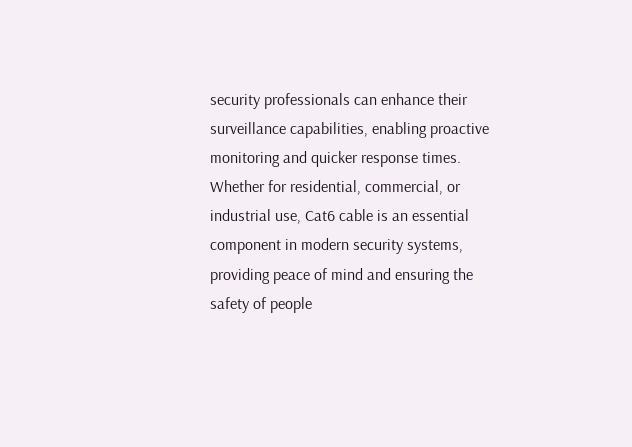security professionals can enhance their surveillance capabilities, enabling proactive monitoring and quicker response times. Whether for residential, commercial, or industrial use, Cat6 cable is an essential component in modern security systems, providing peace of mind and ensuring the safety of people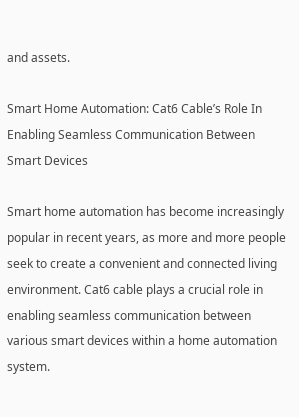and assets.

Smart Home Automation: Cat6 Cable’s Role In Enabling Seamless Communication Between Smart Devices

Smart home automation has become increasingly popular in recent years, as more and more people seek to create a convenient and connected living environment. Cat6 cable plays a crucial role in enabling seamless communication between various smart devices within a home automation system.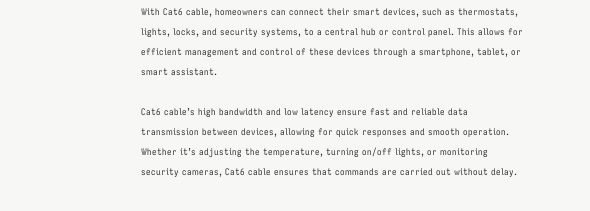With Cat6 cable, homeowners can connect their smart devices, such as thermostats, lights, locks, and security systems, to a central hub or control panel. This allows for efficient management and control of these devices through a smartphone, tablet, or smart assistant.

Cat6 cable’s high bandwidth and low latency ensure fast and reliable data transmission between devices, allowing for quick responses and smooth operation. Whether it’s adjusting the temperature, turning on/off lights, or monitoring security cameras, Cat6 cable ensures that commands are carried out without delay.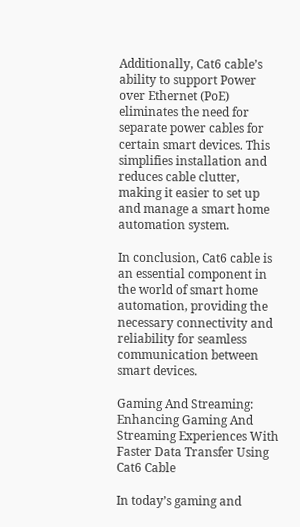Additionally, Cat6 cable’s ability to support Power over Ethernet (PoE) eliminates the need for separate power cables for certain smart devices. This simplifies installation and reduces cable clutter, making it easier to set up and manage a smart home automation system.

In conclusion, Cat6 cable is an essential component in the world of smart home automation, providing the necessary connectivity and reliability for seamless communication between smart devices.

Gaming And Streaming: Enhancing Gaming And Streaming Experiences With Faster Data Transfer Using Cat6 Cable

In today’s gaming and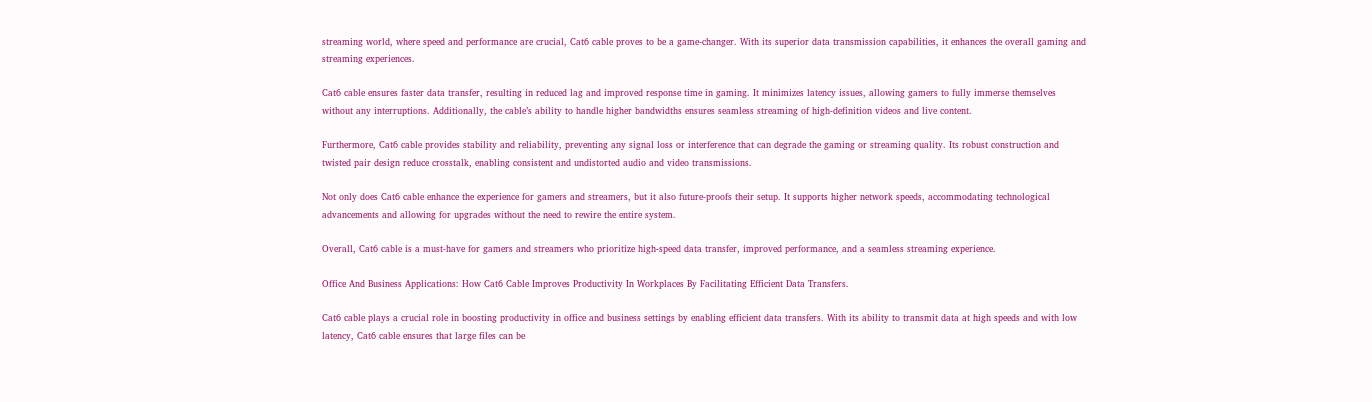streaming world, where speed and performance are crucial, Cat6 cable proves to be a game-changer. With its superior data transmission capabilities, it enhances the overall gaming and streaming experiences.

Cat6 cable ensures faster data transfer, resulting in reduced lag and improved response time in gaming. It minimizes latency issues, allowing gamers to fully immerse themselves without any interruptions. Additionally, the cable’s ability to handle higher bandwidths ensures seamless streaming of high-definition videos and live content.

Furthermore, Cat6 cable provides stability and reliability, preventing any signal loss or interference that can degrade the gaming or streaming quality. Its robust construction and twisted pair design reduce crosstalk, enabling consistent and undistorted audio and video transmissions.

Not only does Cat6 cable enhance the experience for gamers and streamers, but it also future-proofs their setup. It supports higher network speeds, accommodating technological advancements and allowing for upgrades without the need to rewire the entire system.

Overall, Cat6 cable is a must-have for gamers and streamers who prioritize high-speed data transfer, improved performance, and a seamless streaming experience.

Office And Business Applications: How Cat6 Cable Improves Productivity In Workplaces By Facilitating Efficient Data Transfers.

Cat6 cable plays a crucial role in boosting productivity in office and business settings by enabling efficient data transfers. With its ability to transmit data at high speeds and with low latency, Cat6 cable ensures that large files can be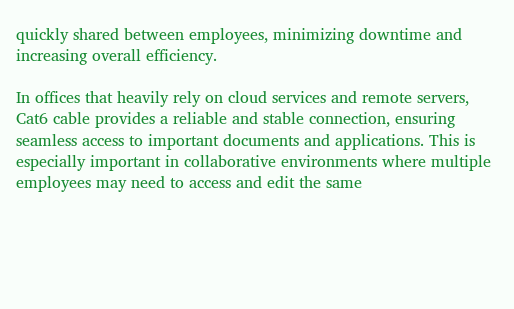quickly shared between employees, minimizing downtime and increasing overall efficiency.

In offices that heavily rely on cloud services and remote servers, Cat6 cable provides a reliable and stable connection, ensuring seamless access to important documents and applications. This is especially important in collaborative environments where multiple employees may need to access and edit the same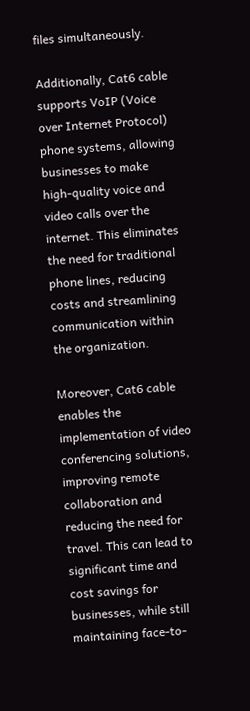files simultaneously.

Additionally, Cat6 cable supports VoIP (Voice over Internet Protocol) phone systems, allowing businesses to make high-quality voice and video calls over the internet. This eliminates the need for traditional phone lines, reducing costs and streamlining communication within the organization.

Moreover, Cat6 cable enables the implementation of video conferencing solutions, improving remote collaboration and reducing the need for travel. This can lead to significant time and cost savings for businesses, while still maintaining face-to-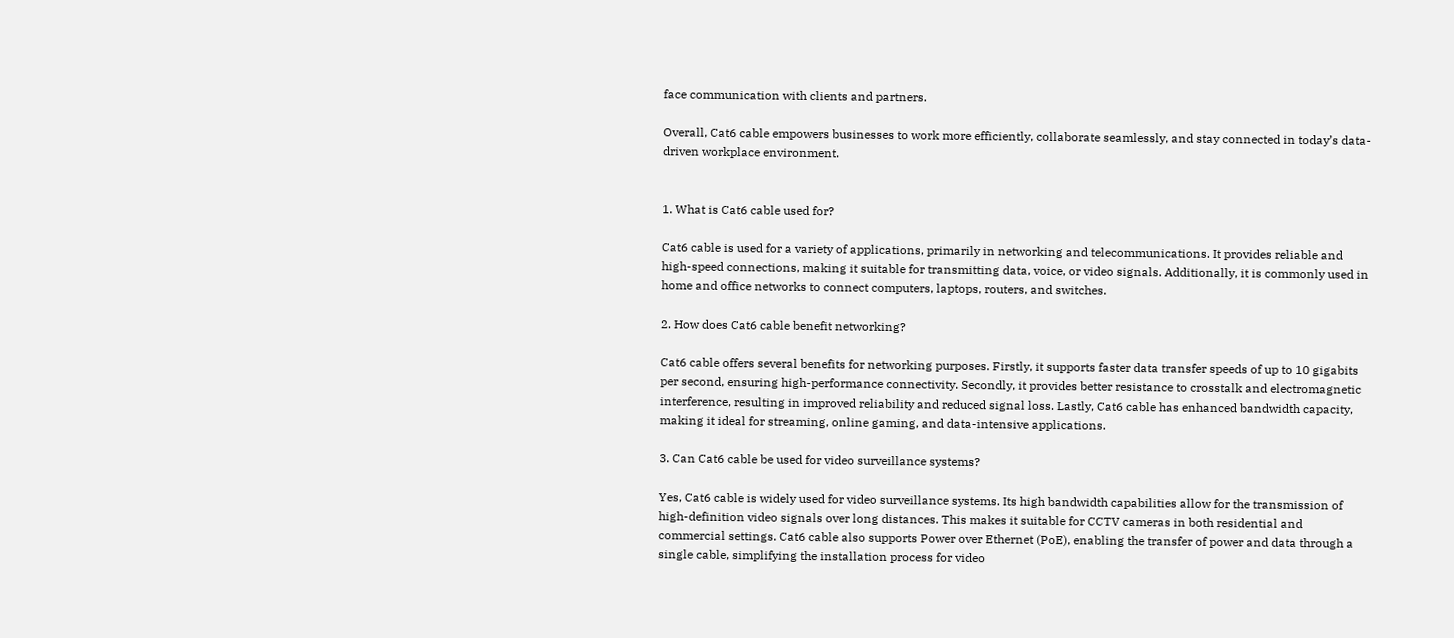face communication with clients and partners.

Overall, Cat6 cable empowers businesses to work more efficiently, collaborate seamlessly, and stay connected in today’s data-driven workplace environment.


1. What is Cat6 cable used for?

Cat6 cable is used for a variety of applications, primarily in networking and telecommunications. It provides reliable and high-speed connections, making it suitable for transmitting data, voice, or video signals. Additionally, it is commonly used in home and office networks to connect computers, laptops, routers, and switches.

2. How does Cat6 cable benefit networking?

Cat6 cable offers several benefits for networking purposes. Firstly, it supports faster data transfer speeds of up to 10 gigabits per second, ensuring high-performance connectivity. Secondly, it provides better resistance to crosstalk and electromagnetic interference, resulting in improved reliability and reduced signal loss. Lastly, Cat6 cable has enhanced bandwidth capacity, making it ideal for streaming, online gaming, and data-intensive applications.

3. Can Cat6 cable be used for video surveillance systems?

Yes, Cat6 cable is widely used for video surveillance systems. Its high bandwidth capabilities allow for the transmission of high-definition video signals over long distances. This makes it suitable for CCTV cameras in both residential and commercial settings. Cat6 cable also supports Power over Ethernet (PoE), enabling the transfer of power and data through a single cable, simplifying the installation process for video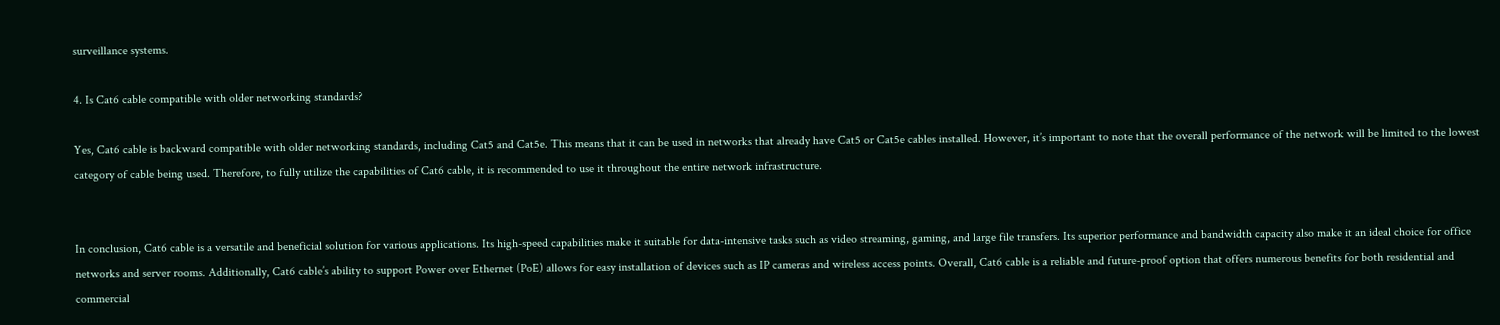surveillance systems.

4. Is Cat6 cable compatible with older networking standards?

Yes, Cat6 cable is backward compatible with older networking standards, including Cat5 and Cat5e. This means that it can be used in networks that already have Cat5 or Cat5e cables installed. However, it’s important to note that the overall performance of the network will be limited to the lowest category of cable being used. Therefore, to fully utilize the capabilities of Cat6 cable, it is recommended to use it throughout the entire network infrastructure.


In conclusion, Cat6 cable is a versatile and beneficial solution for various applications. Its high-speed capabilities make it suitable for data-intensive tasks such as video streaming, gaming, and large file transfers. Its superior performance and bandwidth capacity also make it an ideal choice for office networks and server rooms. Additionally, Cat6 cable’s ability to support Power over Ethernet (PoE) allows for easy installation of devices such as IP cameras and wireless access points. Overall, Cat6 cable is a reliable and future-proof option that offers numerous benefits for both residential and commercial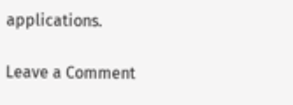applications.

Leave a Comment